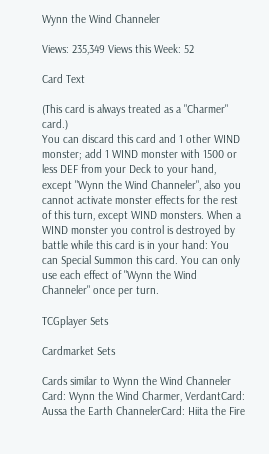Wynn the Wind Channeler

Views: 235,349 Views this Week: 52

Card Text

(This card is always treated as a "Charmer" card.)
You can discard this card and 1 other WIND monster; add 1 WIND monster with 1500 or less DEF from your Deck to your hand, except "Wynn the Wind Channeler", also you cannot activate monster effects for the rest of this turn, except WIND monsters. When a WIND monster you control is destroyed by battle while this card is in your hand: You can Special Summon this card. You can only use each effect of "Wynn the Wind Channeler" once per turn.

TCGplayer Sets

Cardmarket Sets

Cards similar to Wynn the Wind Channeler
Card: Wynn the Wind Charmer, VerdantCard: Aussa the Earth ChannelerCard: Hiita the Fire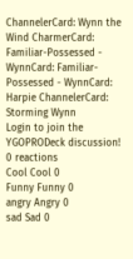ChannelerCard: Wynn the Wind CharmerCard: Familiar-Possessed - WynnCard: Familiar-Possessed - WynnCard: Harpie ChannelerCard: Storming Wynn
Login to join the YGOPRODeck discussion!
0 reactions
Cool Cool 0
Funny Funny 0
angry Angry 0
sad Sad 0